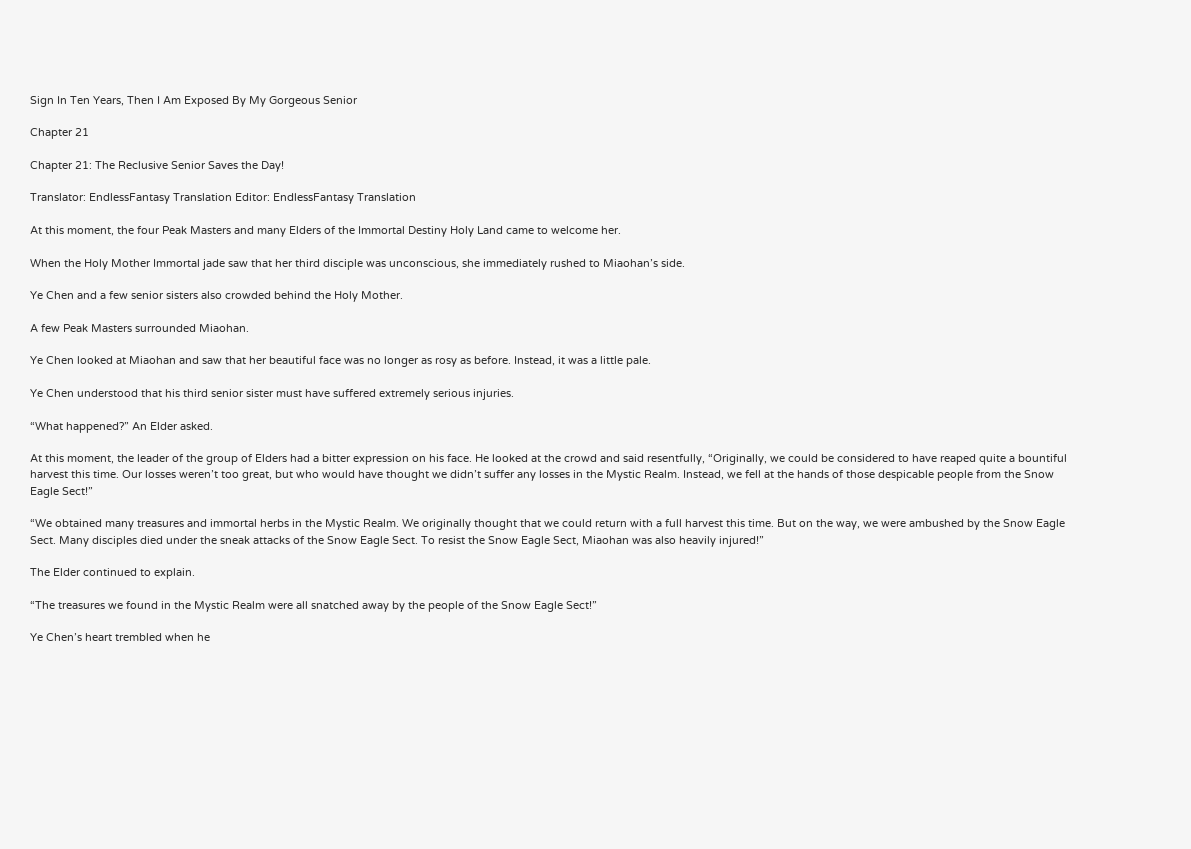Sign In Ten Years, Then I Am Exposed By My Gorgeous Senior

Chapter 21

Chapter 21: The Reclusive Senior Saves the Day!

Translator: EndlessFantasy Translation Editor: EndlessFantasy Translation

At this moment, the four Peak Masters and many Elders of the Immortal Destiny Holy Land came to welcome her.

When the Holy Mother Immortal jade saw that her third disciple was unconscious, she immediately rushed to Miaohan’s side.

Ye Chen and a few senior sisters also crowded behind the Holy Mother.

A few Peak Masters surrounded Miaohan.

Ye Chen looked at Miaohan and saw that her beautiful face was no longer as rosy as before. Instead, it was a little pale.

Ye Chen understood that his third senior sister must have suffered extremely serious injuries.

“What happened?” An Elder asked.

At this moment, the leader of the group of Elders had a bitter expression on his face. He looked at the crowd and said resentfully, “Originally, we could be considered to have reaped quite a bountiful harvest this time. Our losses weren’t too great, but who would have thought we didn’t suffer any losses in the Mystic Realm. Instead, we fell at the hands of those despicable people from the Snow Eagle Sect!”

“We obtained many treasures and immortal herbs in the Mystic Realm. We originally thought that we could return with a full harvest this time. But on the way, we were ambushed by the Snow Eagle Sect. Many disciples died under the sneak attacks of the Snow Eagle Sect. To resist the Snow Eagle Sect, Miaohan was also heavily injured!”

The Elder continued to explain.

“The treasures we found in the Mystic Realm were all snatched away by the people of the Snow Eagle Sect!”

Ye Chen’s heart trembled when he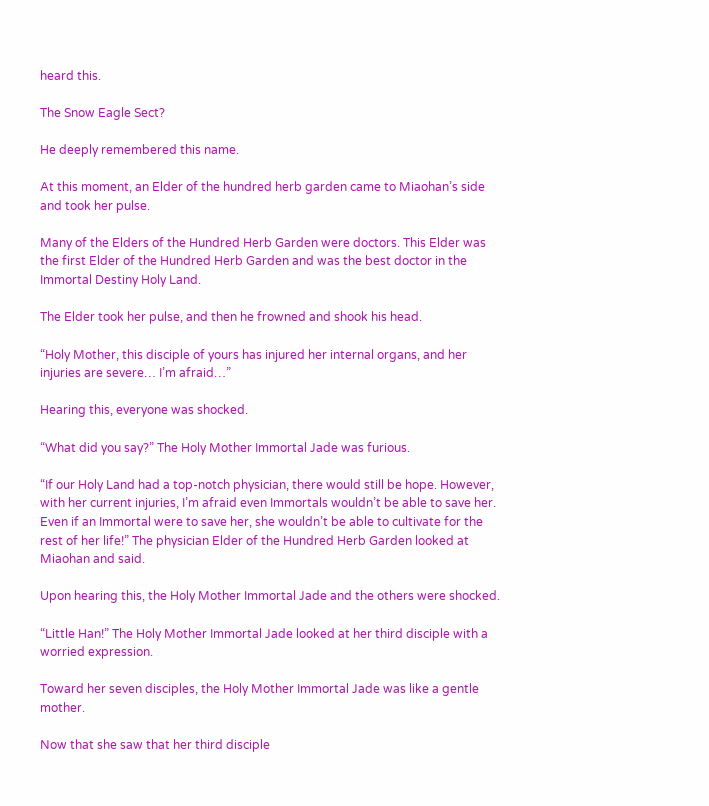heard this.

The Snow Eagle Sect?

He deeply remembered this name.

At this moment, an Elder of the hundred herb garden came to Miaohan’s side and took her pulse.

Many of the Elders of the Hundred Herb Garden were doctors. This Elder was the first Elder of the Hundred Herb Garden and was the best doctor in the Immortal Destiny Holy Land.

The Elder took her pulse, and then he frowned and shook his head.

“Holy Mother, this disciple of yours has injured her internal organs, and her injuries are severe… I’m afraid…”

Hearing this, everyone was shocked.

“What did you say?” The Holy Mother Immortal Jade was furious.

“If our Holy Land had a top-notch physician, there would still be hope. However, with her current injuries, I’m afraid even Immortals wouldn’t be able to save her. Even if an Immortal were to save her, she wouldn’t be able to cultivate for the rest of her life!” The physician Elder of the Hundred Herb Garden looked at Miaohan and said.

Upon hearing this, the Holy Mother Immortal Jade and the others were shocked.

“Little Han!” The Holy Mother Immortal Jade looked at her third disciple with a worried expression.

Toward her seven disciples, the Holy Mother Immortal Jade was like a gentle mother.

Now that she saw that her third disciple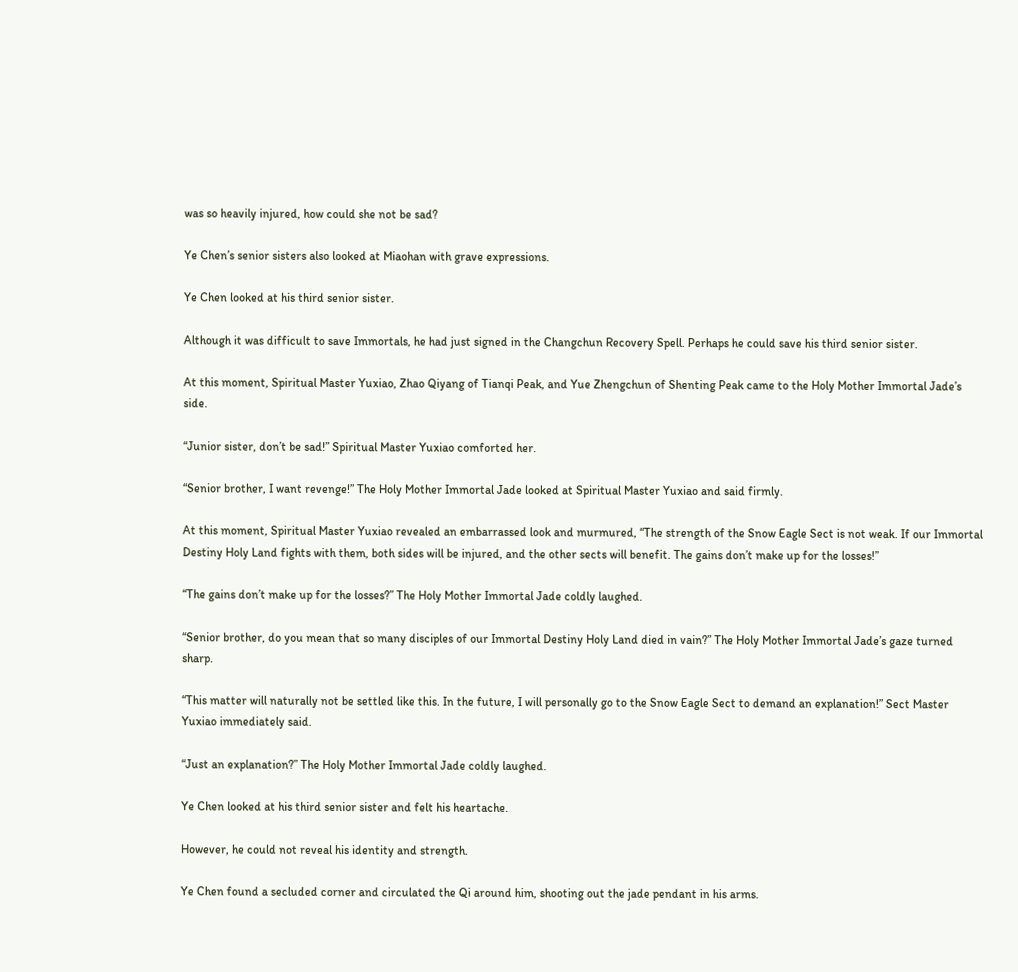was so heavily injured, how could she not be sad?

Ye Chen’s senior sisters also looked at Miaohan with grave expressions.

Ye Chen looked at his third senior sister.

Although it was difficult to save Immortals, he had just signed in the Changchun Recovery Spell. Perhaps he could save his third senior sister.

At this moment, Spiritual Master Yuxiao, Zhao Qiyang of Tianqi Peak, and Yue Zhengchun of Shenting Peak came to the Holy Mother Immortal Jade’s side.

“Junior sister, don’t be sad!” Spiritual Master Yuxiao comforted her.

“Senior brother, I want revenge!” The Holy Mother Immortal Jade looked at Spiritual Master Yuxiao and said firmly.

At this moment, Spiritual Master Yuxiao revealed an embarrassed look and murmured, “The strength of the Snow Eagle Sect is not weak. If our Immortal Destiny Holy Land fights with them, both sides will be injured, and the other sects will benefit. The gains don’t make up for the losses!”

“The gains don’t make up for the losses?” The Holy Mother Immortal Jade coldly laughed.

“Senior brother, do you mean that so many disciples of our Immortal Destiny Holy Land died in vain?” The Holy Mother Immortal Jade’s gaze turned sharp.

“This matter will naturally not be settled like this. In the future, I will personally go to the Snow Eagle Sect to demand an explanation!” Sect Master Yuxiao immediately said.

“Just an explanation?” The Holy Mother Immortal Jade coldly laughed.

Ye Chen looked at his third senior sister and felt his heartache.

However, he could not reveal his identity and strength.

Ye Chen found a secluded corner and circulated the Qi around him, shooting out the jade pendant in his arms.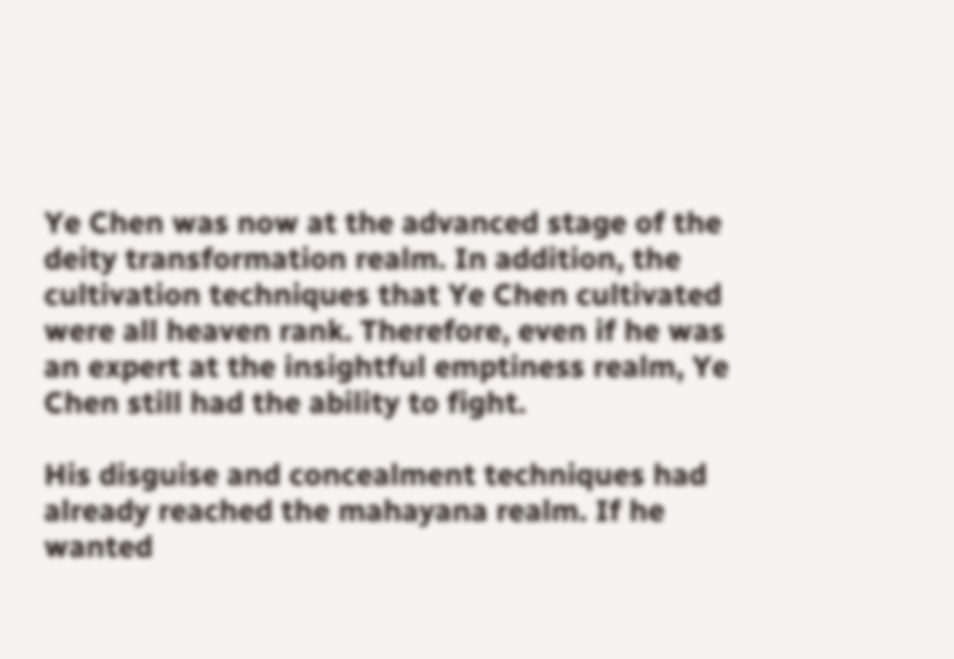Ye Chen was now at the advanced stage of the deity transformation realm. In addition, the cultivation techniques that Ye Chen cultivated were all heaven rank. Therefore, even if he was an expert at the insightful emptiness realm, Ye Chen still had the ability to fight.

His disguise and concealment techniques had already reached the mahayana realm. If he wanted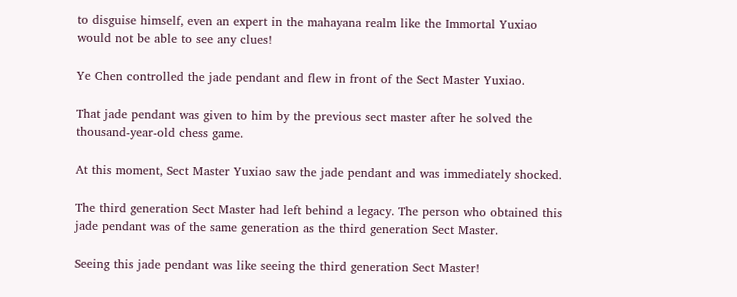to disguise himself, even an expert in the mahayana realm like the Immortal Yuxiao would not be able to see any clues!

Ye Chen controlled the jade pendant and flew in front of the Sect Master Yuxiao.

That jade pendant was given to him by the previous sect master after he solved the thousand-year-old chess game.

At this moment, Sect Master Yuxiao saw the jade pendant and was immediately shocked.

The third generation Sect Master had left behind a legacy. The person who obtained this jade pendant was of the same generation as the third generation Sect Master.

Seeing this jade pendant was like seeing the third generation Sect Master!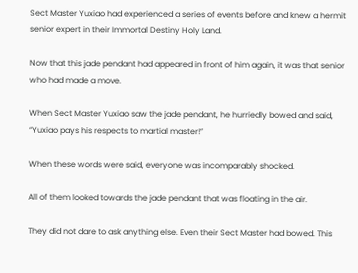Sect Master Yuxiao had experienced a series of events before and knew a hermit senior expert in their Immortal Destiny Holy Land.

Now that this jade pendant had appeared in front of him again, it was that senior who had made a move.

When Sect Master Yuxiao saw the jade pendant, he hurriedly bowed and said, “Yuxiao pays his respects to martial master!”

When these words were said, everyone was incomparably shocked.

All of them looked towards the jade pendant that was floating in the air.

They did not dare to ask anything else. Even their Sect Master had bowed. This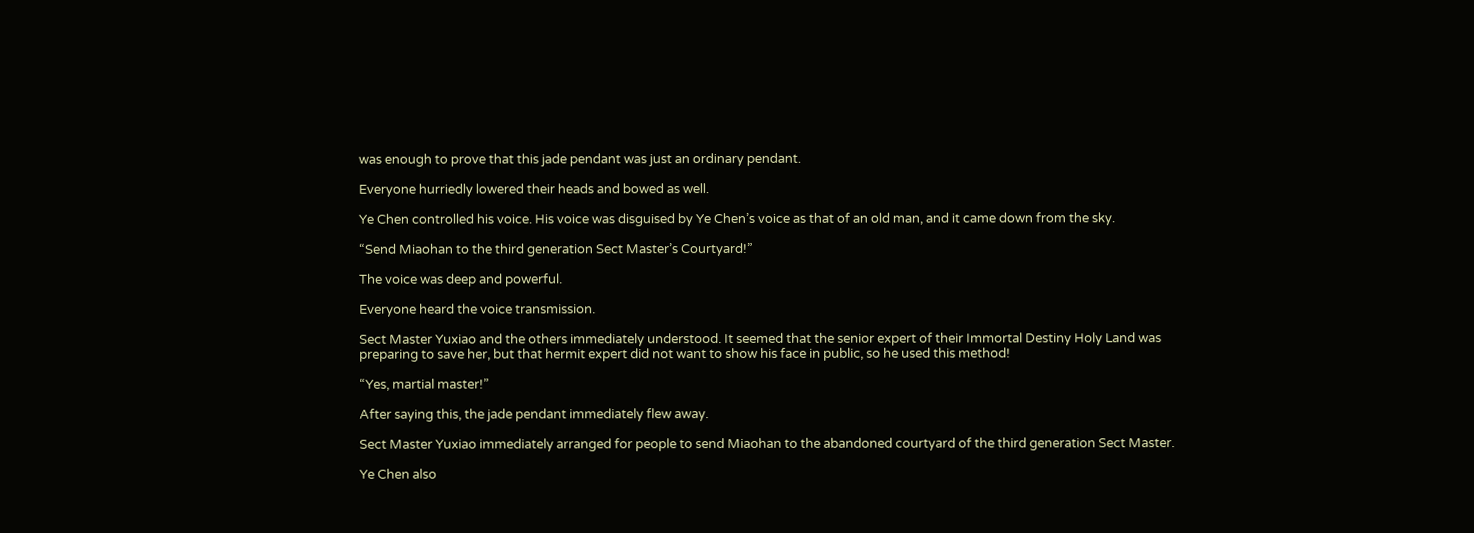was enough to prove that this jade pendant was just an ordinary pendant.

Everyone hurriedly lowered their heads and bowed as well.

Ye Chen controlled his voice. His voice was disguised by Ye Chen’s voice as that of an old man, and it came down from the sky.

“Send Miaohan to the third generation Sect Master’s Courtyard!”

The voice was deep and powerful.

Everyone heard the voice transmission.

Sect Master Yuxiao and the others immediately understood. It seemed that the senior expert of their Immortal Destiny Holy Land was preparing to save her, but that hermit expert did not want to show his face in public, so he used this method!

“Yes, martial master!”

After saying this, the jade pendant immediately flew away.

Sect Master Yuxiao immediately arranged for people to send Miaohan to the abandoned courtyard of the third generation Sect Master.

Ye Chen also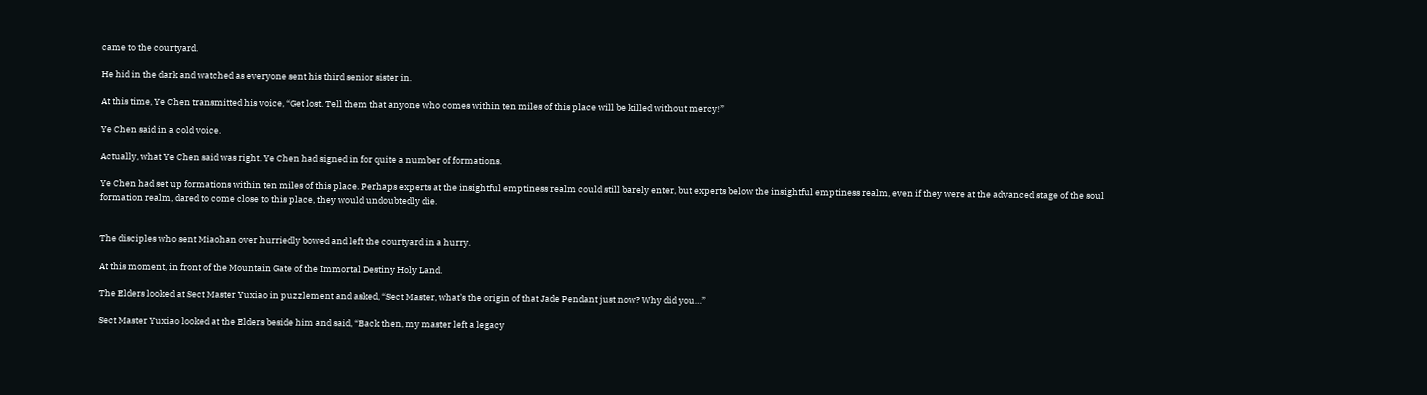came to the courtyard.

He hid in the dark and watched as everyone sent his third senior sister in.

At this time, Ye Chen transmitted his voice, “Get lost. Tell them that anyone who comes within ten miles of this place will be killed without mercy!”

Ye Chen said in a cold voice.

Actually, what Ye Chen said was right. Ye Chen had signed in for quite a number of formations.

Ye Chen had set up formations within ten miles of this place. Perhaps experts at the insightful emptiness realm could still barely enter, but experts below the insightful emptiness realm, even if they were at the advanced stage of the soul formation realm, dared to come close to this place, they would undoubtedly die.


The disciples who sent Miaohan over hurriedly bowed and left the courtyard in a hurry.

At this moment, in front of the Mountain Gate of the Immortal Destiny Holy Land.

The Elders looked at Sect Master Yuxiao in puzzlement and asked, “Sect Master, what’s the origin of that Jade Pendant just now? Why did you…”

Sect Master Yuxiao looked at the Elders beside him and said, “Back then, my master left a legacy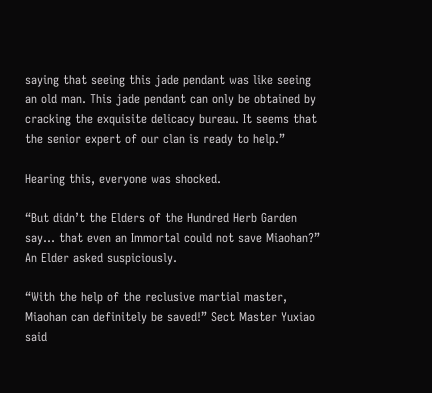saying that seeing this jade pendant was like seeing an old man. This jade pendant can only be obtained by cracking the exquisite delicacy bureau. It seems that the senior expert of our clan is ready to help.”

Hearing this, everyone was shocked.

“But didn’t the Elders of the Hundred Herb Garden say… that even an Immortal could not save Miaohan?” An Elder asked suspiciously.

“With the help of the reclusive martial master, Miaohan can definitely be saved!” Sect Master Yuxiao said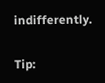indifferently.

Tip: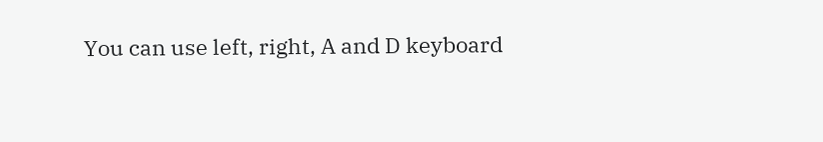You can use left, right, A and D keyboard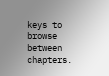keys to browse between chapters.